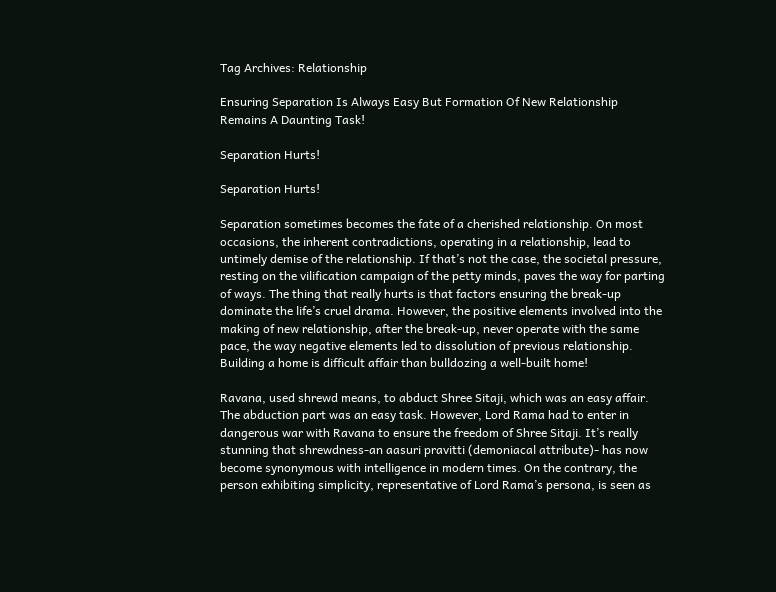Tag Archives: Relationship

Ensuring Separation Is Always Easy But Formation Of New Relationship Remains A Daunting Task!

Separation Hurts!

Separation Hurts!

Separation sometimes becomes the fate of a cherished relationship. On most occasions, the inherent contradictions, operating in a relationship, lead to untimely demise of the relationship. If that’s not the case, the societal pressure, resting on the vilification campaign of the petty minds, paves the way for parting of ways. The thing that really hurts is that factors ensuring the break-up dominate the life’s cruel drama. However, the positive elements involved into the making of new relationship, after the break-up, never operate with the same pace, the way negative elements led to dissolution of previous relationship. Building a home is difficult affair than bulldozing a well-built home!

Ravana, used shrewd means, to abduct Shree Sitaji, which was an easy affair. The abduction part was an easy task. However, Lord Rama had to enter in dangerous war with Ravana to ensure the freedom of Shree Sitaji. It’s really stunning that shrewdness-an aasuri pravitti (demoniacal attribute)- has now become synonymous with intelligence in modern times. On the contrary, the person exhibiting simplicity, representative of Lord Rama’s persona, is seen as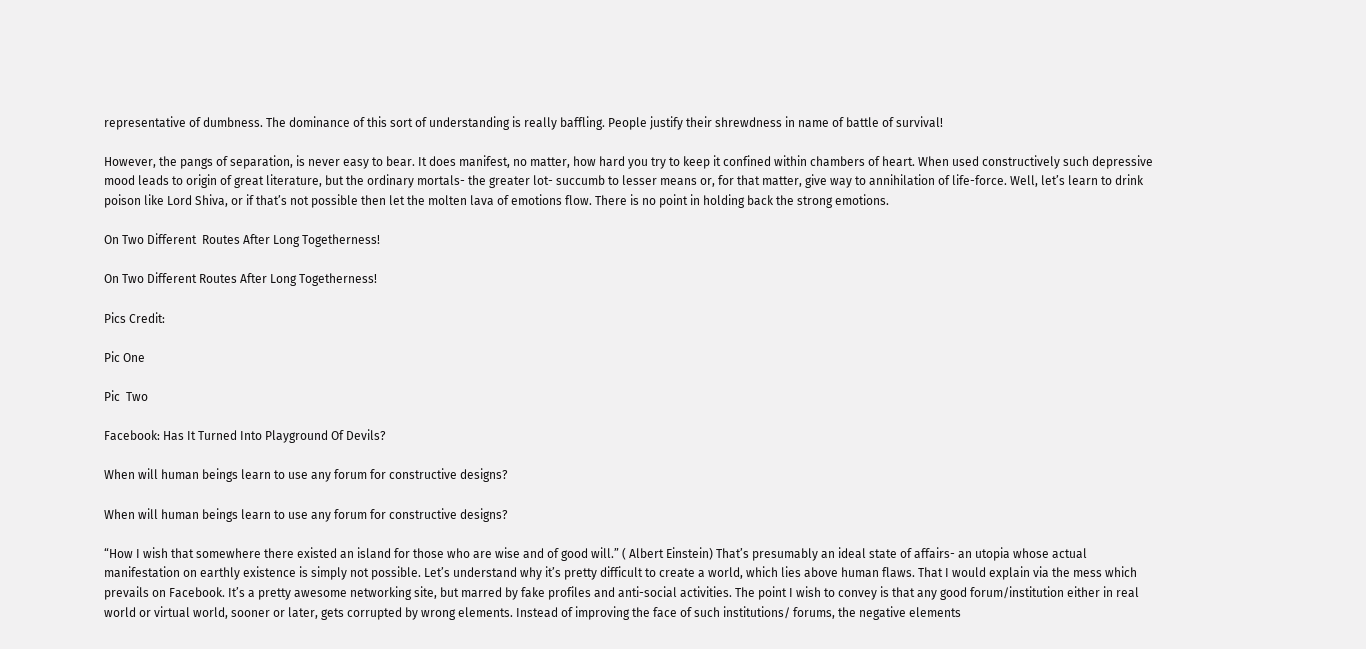representative of dumbness. The dominance of this sort of understanding is really baffling. People justify their shrewdness in name of battle of survival!

However, the pangs of separation, is never easy to bear. It does manifest, no matter, how hard you try to keep it confined within chambers of heart. When used constructively such depressive mood leads to origin of great literature, but the ordinary mortals- the greater lot- succumb to lesser means or, for that matter, give way to annihilation of life-force. Well, let’s learn to drink poison like Lord Shiva, or if that’s not possible then let the molten lava of emotions flow. There is no point in holding back the strong emotions.

On Two Different  Routes After Long Togetherness!

On Two Different Routes After Long Togetherness!

Pics Credit:

Pic One

Pic  Two

Facebook: Has It Turned Into Playground Of Devils?

When will human beings learn to use any forum for constructive designs?

When will human beings learn to use any forum for constructive designs?

“How I wish that somewhere there existed an island for those who are wise and of good will.” ( Albert Einstein) That’s presumably an ideal state of affairs- an utopia whose actual manifestation on earthly existence is simply not possible. Let’s understand why it’s pretty difficult to create a world, which lies above human flaws. That I would explain via the mess which prevails on Facebook. It’s a pretty awesome networking site, but marred by fake profiles and anti-social activities. The point I wish to convey is that any good forum/institution either in real world or virtual world, sooner or later, gets corrupted by wrong elements. Instead of improving the face of such institutions/ forums, the negative elements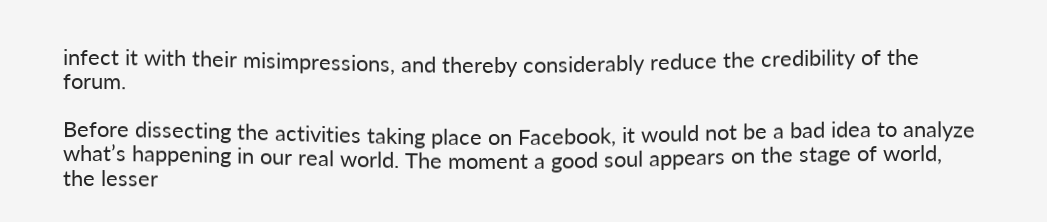infect it with their misimpressions, and thereby considerably reduce the credibility of the forum.

Before dissecting the activities taking place on Facebook, it would not be a bad idea to analyze what’s happening in our real world. The moment a good soul appears on the stage of world, the lesser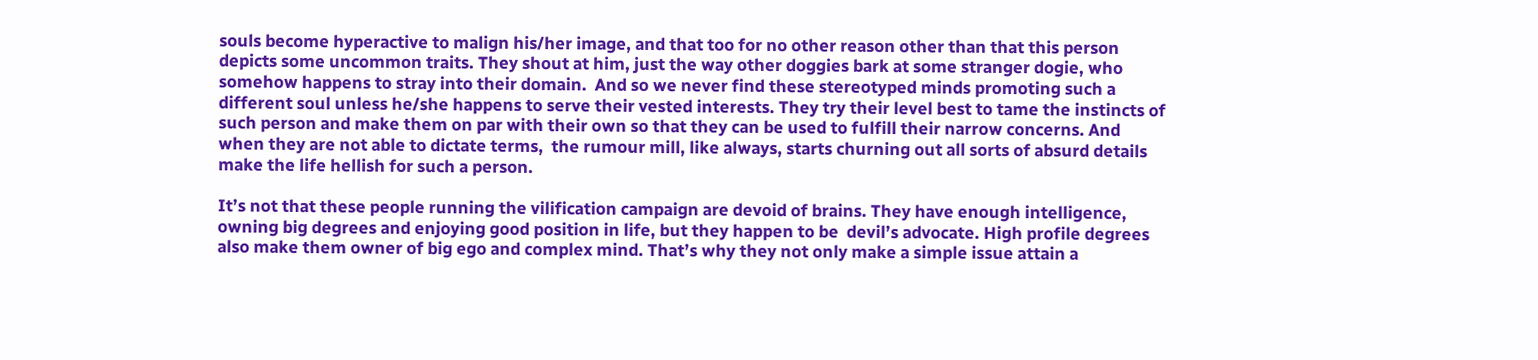souls become hyperactive to malign his/her image, and that too for no other reason other than that this person depicts some uncommon traits. They shout at him, just the way other doggies bark at some stranger dogie, who somehow happens to stray into their domain.  And so we never find these stereotyped minds promoting such a different soul unless he/she happens to serve their vested interests. They try their level best to tame the instincts of such person and make them on par with their own so that they can be used to fulfill their narrow concerns. And when they are not able to dictate terms,  the rumour mill, like always, starts churning out all sorts of absurd details make the life hellish for such a person.

It’s not that these people running the vilification campaign are devoid of brains. They have enough intelligence, owning big degrees and enjoying good position in life, but they happen to be  devil’s advocate. High profile degrees also make them owner of big ego and complex mind. That’s why they not only make a simple issue attain a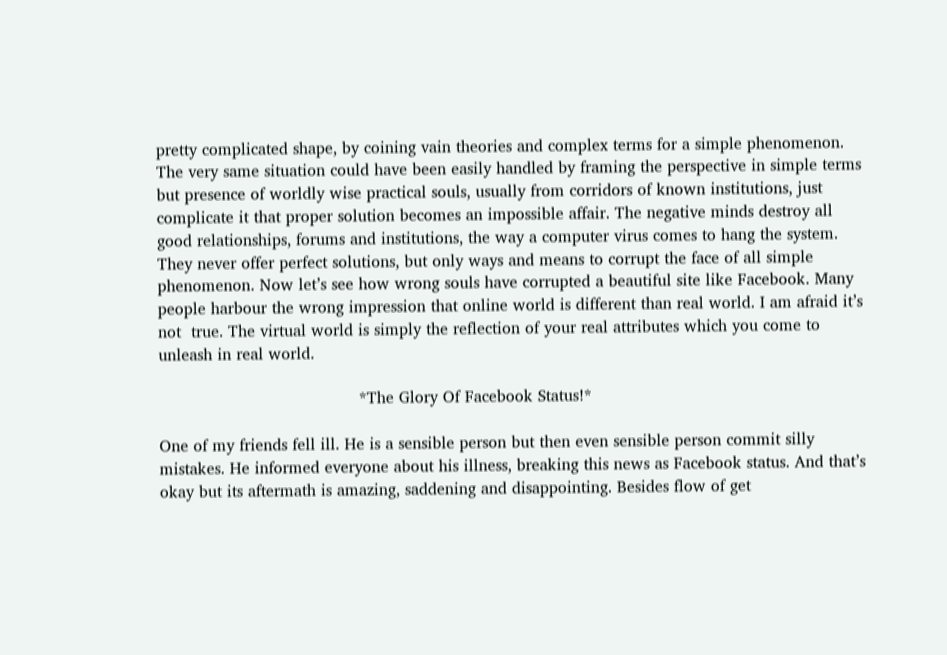pretty complicated shape, by coining vain theories and complex terms for a simple phenomenon. The very same situation could have been easily handled by framing the perspective in simple terms but presence of worldly wise practical souls, usually from corridors of known institutions, just complicate it that proper solution becomes an impossible affair. The negative minds destroy all good relationships, forums and institutions, the way a computer virus comes to hang the system. They never offer perfect solutions, but only ways and means to corrupt the face of all simple phenomenon. Now let’s see how wrong souls have corrupted a beautiful site like Facebook. Many people harbour the wrong impression that online world is different than real world. I am afraid it’s not  true. The virtual world is simply the reflection of your real attributes which you come to unleash in real world.

                                        *The Glory Of Facebook Status!*

One of my friends fell ill. He is a sensible person but then even sensible person commit silly mistakes. He informed everyone about his illness, breaking this news as Facebook status. And that’s okay but its aftermath is amazing, saddening and disappointing. Besides flow of get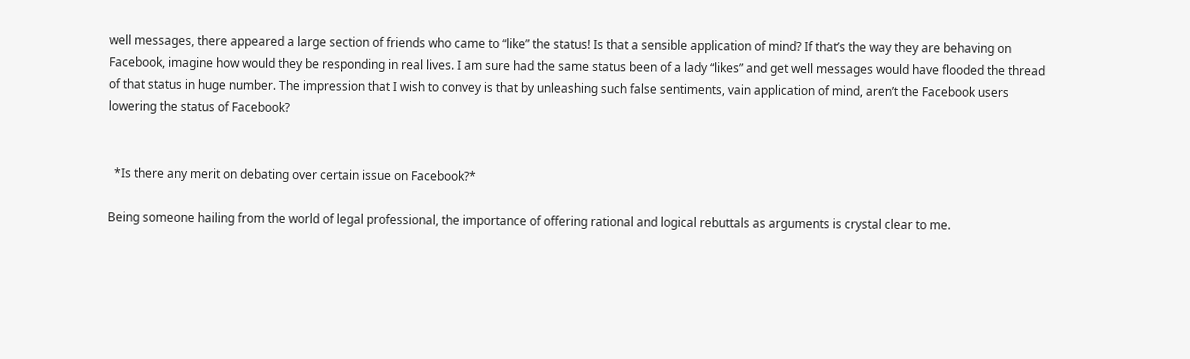well messages, there appeared a large section of friends who came to “like” the status! Is that a sensible application of mind? If that’s the way they are behaving on Facebook, imagine how would they be responding in real lives. I am sure had the same status been of a lady “likes” and get well messages would have flooded the thread of that status in huge number. The impression that I wish to convey is that by unleashing such false sentiments, vain application of mind, aren’t the Facebook users lowering the status of Facebook?


  *Is there any merit on debating over certain issue on Facebook?*

Being someone hailing from the world of legal professional, the importance of offering rational and logical rebuttals as arguments is crystal clear to me.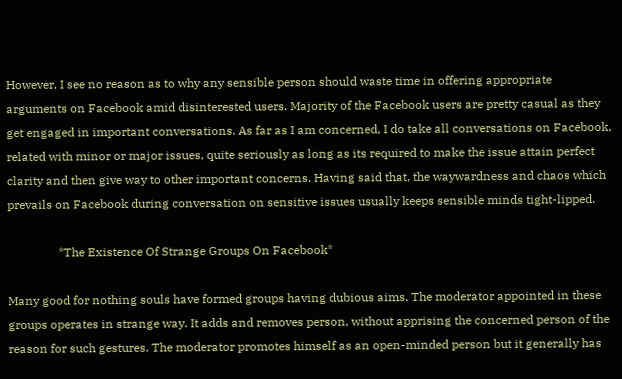However, I see no reason as to why any sensible person should waste time in offering appropriate arguments on Facebook amid disinterested users. Majority of the Facebook users are pretty casual as they get engaged in important conversations. As far as I am concerned, I do take all conversations on Facebook, related with minor or major issues, quite seriously as long as its required to make the issue attain perfect clarity and then give way to other important concerns. Having said that, the waywardness and chaos which prevails on Facebook during conversation on sensitive issues usually keeps sensible minds tight-lipped.

                 *The Existence Of Strange Groups On Facebook*

Many good for nothing souls have formed groups having dubious aims. The moderator appointed in these groups operates in strange way. It adds and removes person, without apprising the concerned person of the reason for such gestures. The moderator promotes himself as an open-minded person but it generally has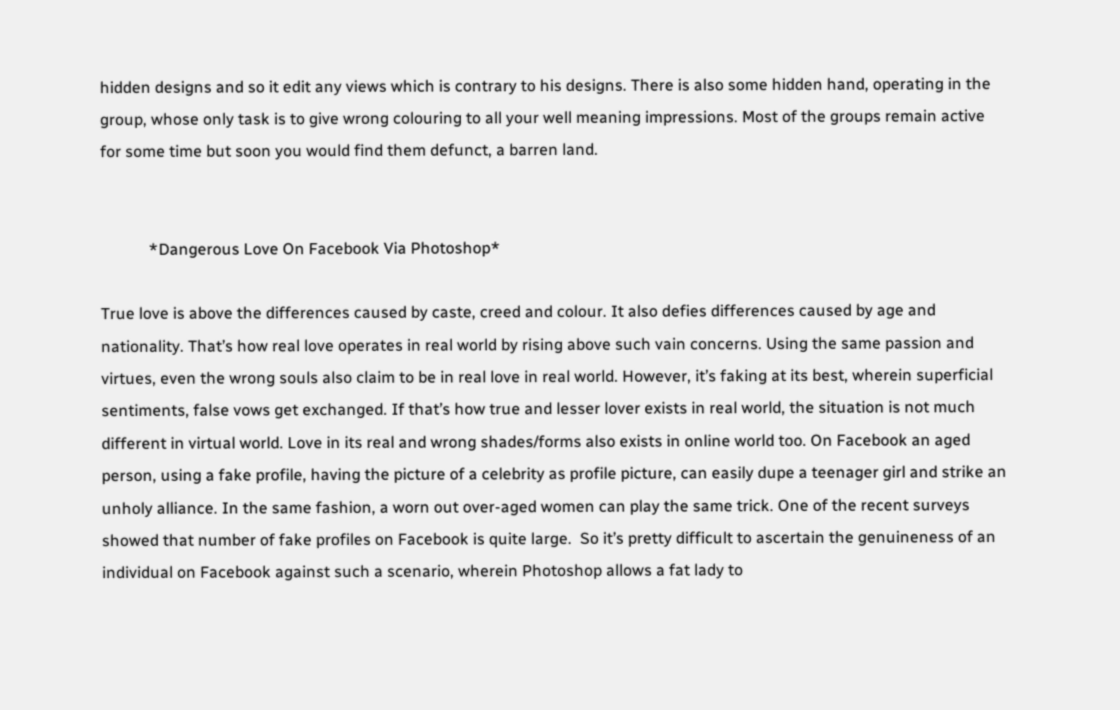hidden designs and so it edit any views which is contrary to his designs. There is also some hidden hand, operating in the group, whose only task is to give wrong colouring to all your well meaning impressions. Most of the groups remain active for some time but soon you would find them defunct, a barren land.


            *Dangerous Love On Facebook Via Photoshop*

True love is above the differences caused by caste, creed and colour. It also defies differences caused by age and nationality. That’s how real love operates in real world by rising above such vain concerns. Using the same passion and virtues, even the wrong souls also claim to be in real love in real world. However, it’s faking at its best, wherein superficial sentiments, false vows get exchanged. If that’s how true and lesser lover exists in real world, the situation is not much different in virtual world. Love in its real and wrong shades/forms also exists in online world too. On Facebook an aged person, using a fake profile, having the picture of a celebrity as profile picture, can easily dupe a teenager girl and strike an unholy alliance. In the same fashion, a worn out over-aged women can play the same trick. One of the recent surveys showed that number of fake profiles on Facebook is quite large.  So it’s pretty difficult to ascertain the genuineness of an individual on Facebook against such a scenario, wherein Photoshop allows a fat lady to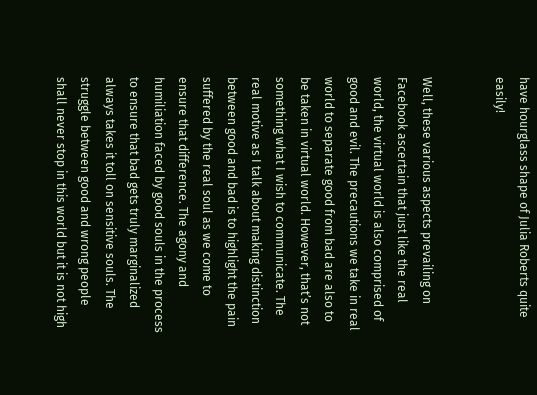have hourglass shape of Julia Roberts quite easily!


Well, these various aspects prevailing on Facebook ascertain that just like the real world, the virtual world is also comprised of good and evil. The precautions we take in real world to separate good from bad are also to be taken in virtual world. However, that’s not something what I wish to communicate. The real motive as I talk about making distinction between good and bad is to highlight the pain suffered by the real soul as we come to ensure that difference. The agony and humiliation faced by good souls in the process to ensure that bad gets truly marginalized always takes it toll on sensitive souls. The struggle between good and wrong people shall never stop in this world but it is not high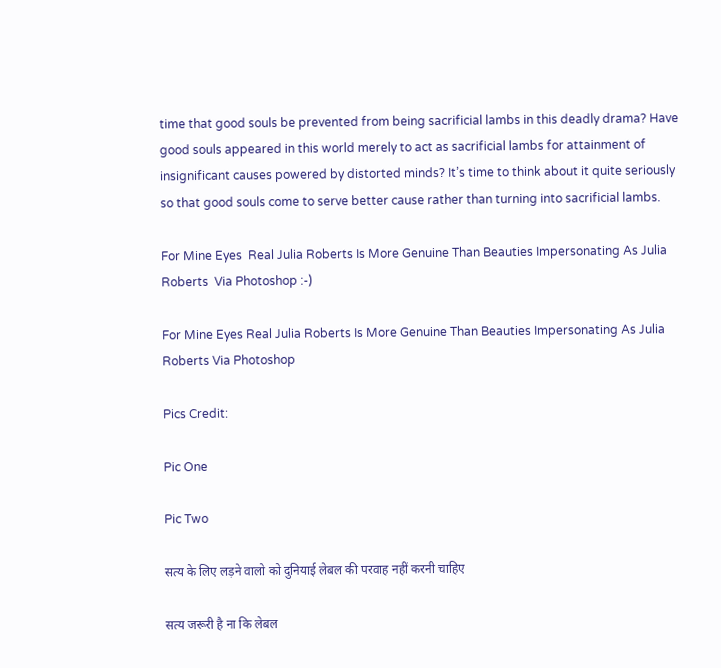time that good souls be prevented from being sacrificial lambs in this deadly drama? Have good souls appeared in this world merely to act as sacrificial lambs for attainment of insignificant causes powered by distorted minds? It’s time to think about it quite seriously so that good souls come to serve better cause rather than turning into sacrificial lambs.

For Mine Eyes  Real Julia Roberts Is More Genuine Than Beauties Impersonating As Julia Roberts  Via Photoshop :-)

For Mine Eyes Real Julia Roberts Is More Genuine Than Beauties Impersonating As Julia Roberts Via Photoshop

Pics Credit:

Pic One

Pic Two

सत्य के लिए लड़ने वालो को दुनियाई लेबल की परवाह नहीं करनी चाहिए

सत्य जरूरी है ना कि लेबल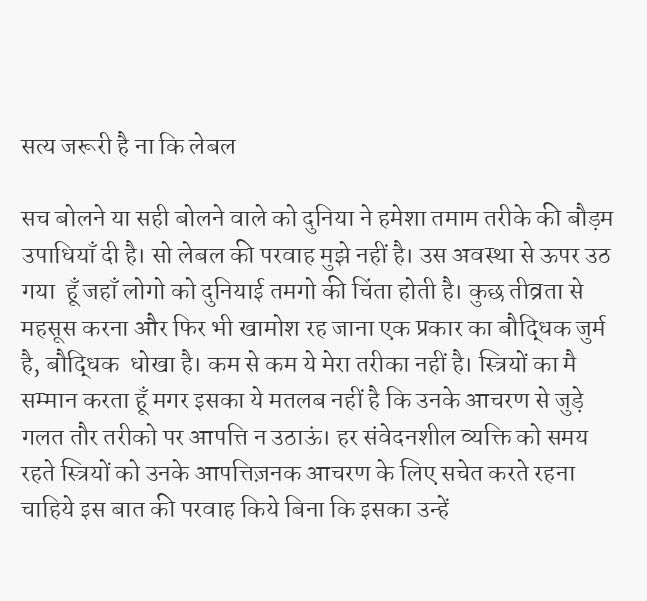सत्य जरूरी है ना कि लेबल

सच बोलने या सही बोलने वाले को दुनिया ने हमेशा तमाम तरीके की बौड़म उपाधियाँ दी है। सो लेबल की परवाह मुझे नहीं है। उस अवस्था से ऊपर उठ गया  हूँ जहाँ लोगो को दुनियाई तमगो की चिंता होती है। कुछ तीव्रता से महसूस करना और फिर भी खामोश रह जाना एक प्रकार का बौद्धिक जुर्म है, बौद्धिक  धोखा है। कम से कम ये मेरा तरीका नहीं है। स्त्रियों का मै  सम्मान करता हूँ मगर इसका ये मतलब नहीं है कि उनके आचरण से जुड़े गलत तौर तरीको पर आपत्ति न उठाऊं। हर संवेदनशील व्यक्ति को समय रहते स्त्रियों को उनके आपत्तिज़नक आचरण के लिए सचेत करते रहना चाहिये इस बात की परवाह किये बिना कि इसका उन्हें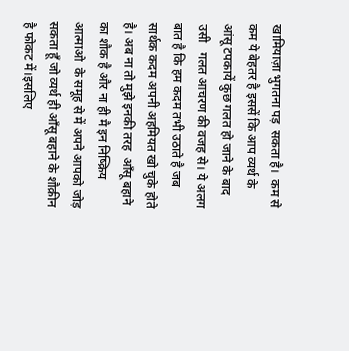खामियाज़ा भुगतना पड़  सकता है।  कम से कम ये बेहतर है इससें कि आप व्यर्थ के आंसू टपकायें कुछ गलत हो जाने के बाद उसी   गलत आचरण की वजह से। ये अलग बात है कि हम कदम तभी उठाते है जब सार्थक कदम अपनी अहमियत खो चुके होते है। अब ना तो मुझे इनकी तरह  आँसू बहाने का शौक है और ना ही मै इन निष्क्रिय आत्माओ  के समूह से में अपने आपको जोड़ सकता हूँ जो व्यर्थ ही आँसू बहाने के शौक़ीन है फोकट में।इसलिए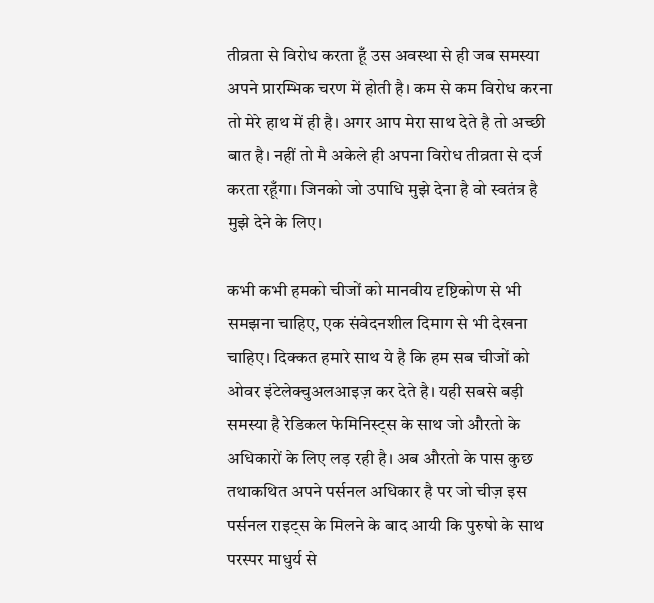तीव्रता से विरोध करता हूँ उस अवस्था से ही जब समस्या अपने प्रारम्भिक चरण में होती है। कम से कम विरोध करना तो मेरे हाथ में ही है। अगर आप मेरा साथ देते है तो अच्छी बात है। नहीं तो मै अकेले ही अपना विरोध तीव्रता से दर्ज करता रहूँगा। जिनको जो उपाधि मुझे देना है वो स्वतंत्र है मुझे देने के लिए।

कभी कभी हमको चीजों को मानवीय दृष्टिकोण से भी समझना चाहिए, एक संवेदनशील दिमाग से भी देखना चाहिए। दिक्कत हमारे साथ ये है कि हम सब चीजों को ओवर इंटेलेक्चुअलआइज़ कर देते है। यही सबसे बड़ी समस्या है रेडिकल फेमिनिस्ट्स के साथ जो औरतो के अधिकारों के लिए लड़ रही है। अब औरतो के पास कुछ तथाकथित अपने पर्सनल अधिकार है पर जो चीज़ इस पर्सनल राइट्स के मिलने के बाद आयी कि पुरुषो के साथ परस्पर माधुर्य से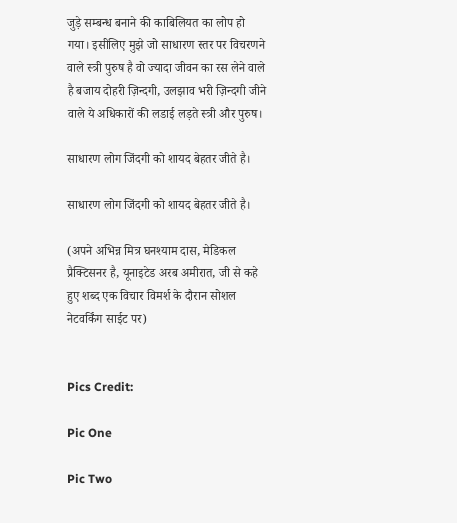जुड़े सम्बन्ध बनाने की काबिलियत का लोप हो गया। इसीलिए मुझे जो साधारण स्तर पर विचरणने वाले स्त्री पुरुष है वो ज्यादा जीवन का रस लेने वाले है बजाय दोहरी ज़िन्दगी, उलझाव भरी ज़िन्दगी जीने वाले ये अधिकारों की लडाई लड़ते स्त्री और पुरुष।

साधारण लोग जिंदगी को शायद बेहतर जीते है।

साधारण लोग जिंदगी को शायद बेहतर जीते है।

(अपने अभिन्न मित्र घनश्याम दास, मेडिकल प्रैक्टिसनर है, यूनाइटेड अरब अमीरात, जी से कहे हुए शब्द एक विचार विमर्श के दौरान सोशल नेटवर्किंग साईट पर)


Pics Credit:

Pic One

Pic Two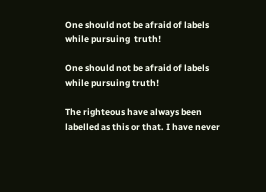One should not be afraid of labels while pursuing  truth!

One should not be afraid of labels while pursuing truth!

The righteous have always been labelled as this or that. I have never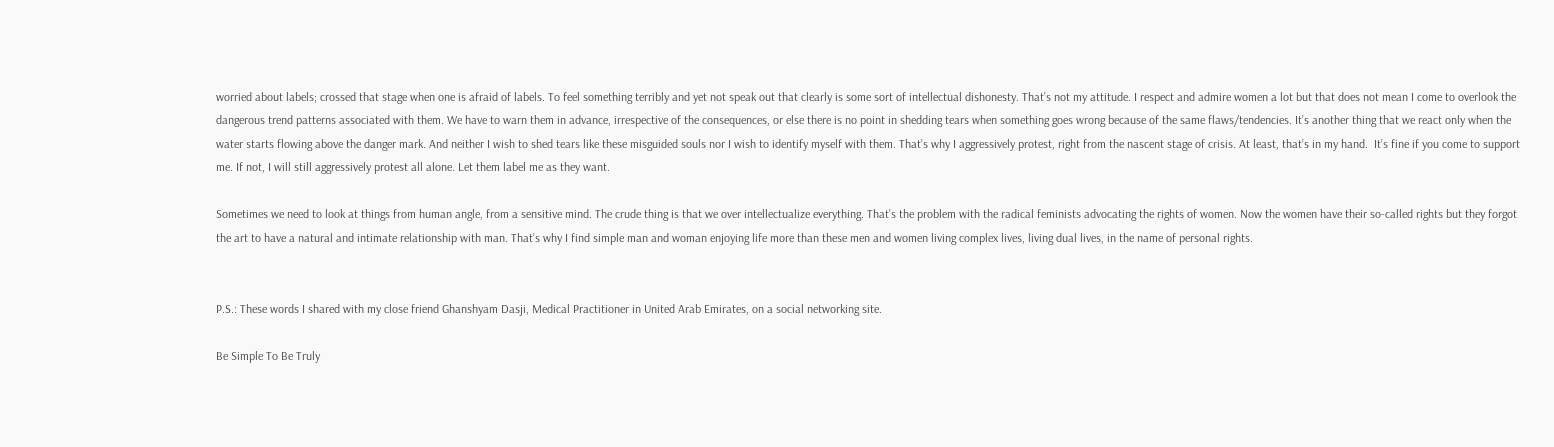worried about labels; crossed that stage when one is afraid of labels. To feel something terribly and yet not speak out that clearly is some sort of intellectual dishonesty. That’s not my attitude. I respect and admire women a lot but that does not mean I come to overlook the dangerous trend patterns associated with them. We have to warn them in advance, irrespective of the consequences, or else there is no point in shedding tears when something goes wrong because of the same flaws/tendencies. It’s another thing that we react only when the water starts flowing above the danger mark. And neither I wish to shed tears like these misguided souls nor I wish to identify myself with them. That’s why I aggressively protest, right from the nascent stage of crisis. At least, that’s in my hand.  It’s fine if you come to support me. If not, I will still aggressively protest all alone. Let them label me as they want.

Sometimes we need to look at things from human angle, from a sensitive mind. The crude thing is that we over intellectualize everything. That’s the problem with the radical feminists advocating the rights of women. Now the women have their so-called rights but they forgot the art to have a natural and intimate relationship with man. That’s why I find simple man and woman enjoying life more than these men and women living complex lives, living dual lives, in the name of personal rights.


P.S.: These words I shared with my close friend Ghanshyam Dasji, Medical Practitioner in United Arab Emirates, on a social networking site.

Be Simple To Be Truly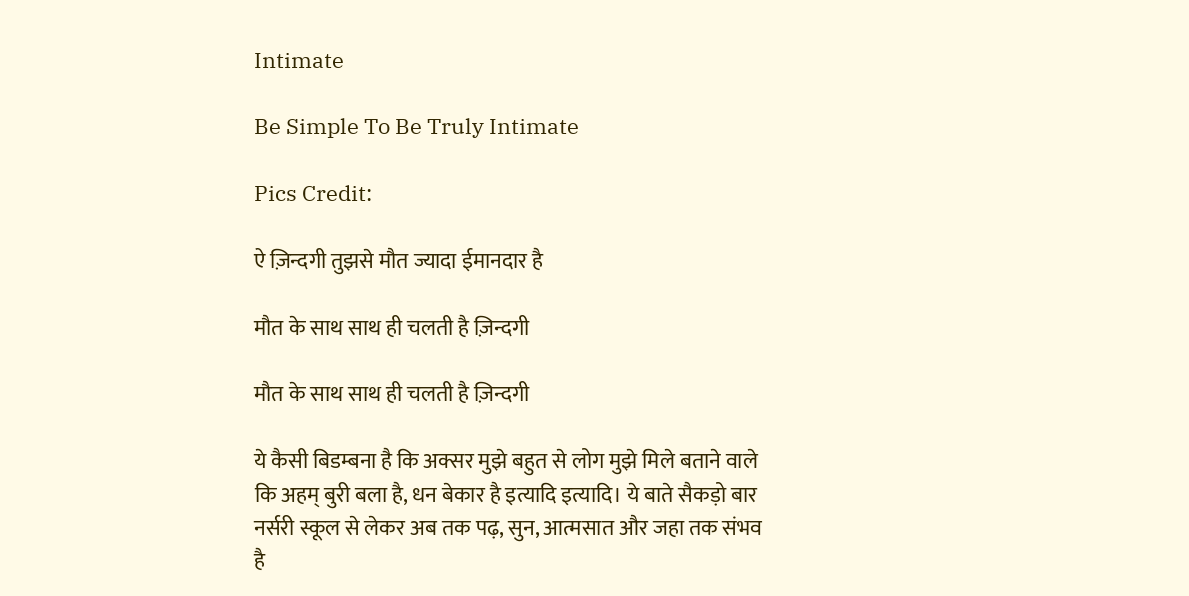Intimate

Be Simple To Be Truly Intimate

Pics Credit:

ऐ ज़िन्दगी तुझसे मौत ज्यादा ईमानदार है

मौत के साथ साथ ही चलती है ज़िन्दगी

मौत के साथ साथ ही चलती है ज़िन्दगी

ये कैसी बिडम्बना है कि अक्सर मुझे बहुत से लोग मुझे मिले बताने वाले कि अहम् बुरी बला है, धन बेकार है इत्यादि इत्यादि। ये बाते सैकड़ो बार नर्सरी स्कूल से लेकर अब तक पढ़, सुन, आत्मसात और जहा तक संभव है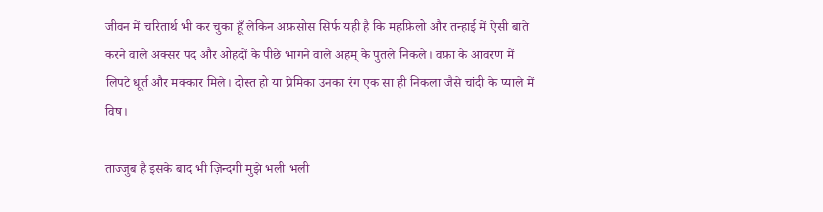जीवन में चरितार्थ भी कर चुका हूँ लेकिन अफ़सोस सिर्फ यही है कि महफ़िलो और तन्हाई में ऐसी बाते करने वाले अक्सर पद और ओहदों के पीछे भागने वाले अहम् के पुतले निकले। वफ़ा के आवरण में लिपटे धूर्त और मक्कार मिले। दोस्त हो या प्रेमिका उनका रंग एक सा ही निकला जैसे चांदी के प्याले में विष।

ताज्जुब है इसके बाद भी ज़िन्दगी मुझे भली भली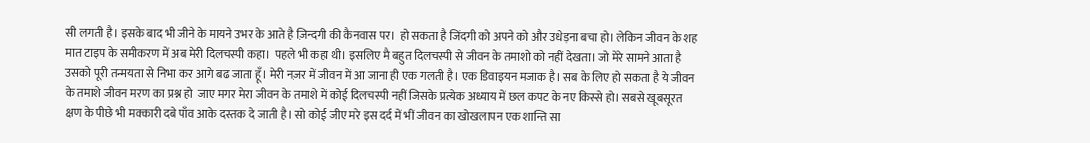सी लगती है। इसके बाद भी जीने के मायने उभर के आते है ज़िन्दगी की कैनवास पर।  हो सकता है जिंदगी को अपने को और उधेड़ना बचा हो। लेकिन जीवन के शह मात टाइप के समीकरण में अब मेरी दिलचस्पी कहा।  पहले भी कहा थी। इसलिए मै बहुत दिलचस्पी से जीवन के तमाशो को नहीं देखता। जो मेरे सामने आता है उसको पूरी तन्मयता से निभा कर आगे बढ जाता हूँ। मेरी नज़र में जीवन में आ जाना ही एक गलती है। एक डिवाइयन मजाक है। सब के लिए हो सकता है ये जीवन के तमाशे जीवन मरण का प्रश्न हो  जाए मगर मेरा जीवन के तमाशे में कोई दिलचस्पी नहीं जिसके प्रत्येक अध्याय में छल कपट के नए किस्से हो। सबसे खूबसूरत क्षण के पीछे भी मक्कारी दबे पाँव आके दस्तक दे जाती है। सो कोई जीए मरे इस दर्द में भीं जीवन का खोखलापन एक शान्ति सा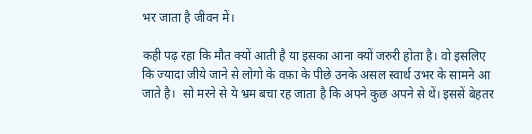भर जाता है जीवन में।

कही पढ़ रहा कि मौत क्यों आती है या इसका आना क्यों जरुरी होता है। वो इसलिए कि ज्यादा जीये जाने से लोगो के वफ़ा के पीछे उनके असल स्वार्थ उभर के सामने आ जाते है।  सो मरने से ये भ्रम बचा रह जाता है कि अपने कुछ अपने से थें। इससें बेहतर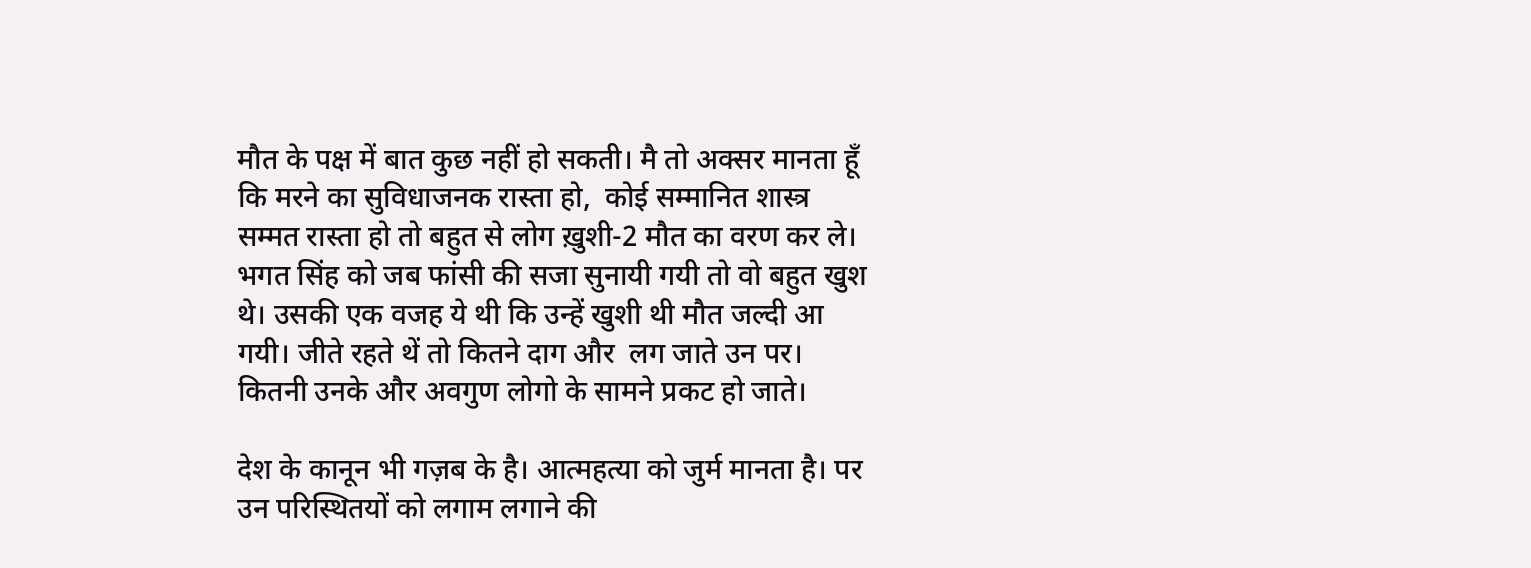मौत के पक्ष में बात कुछ नहीं हो सकती। मै तो अक्सर मानता हूँ कि मरने का सुविधाजनक रास्ता हो,  कोई सम्मानित शास्त्र सम्मत रास्ता हो तो बहुत से लोग ख़ुशी-2 मौत का वरण कर ले। भगत सिंह को जब फांसी की सजा सुनायी गयी तो वो बहुत खुश थे। उसकी एक वजह ये थी कि उन्हें खुशी थी मौत जल्दी आ गयी। जीते रहते थें तो कितने दाग और  लग जाते उन पर।  कितनी उनके और अवगुण लोगो के सामने प्रकट हो जाते।

देश के कानून भी गज़ब के है। आत्महत्या को जुर्म मानता है। पर उन परिस्थितयों को लगाम लगाने की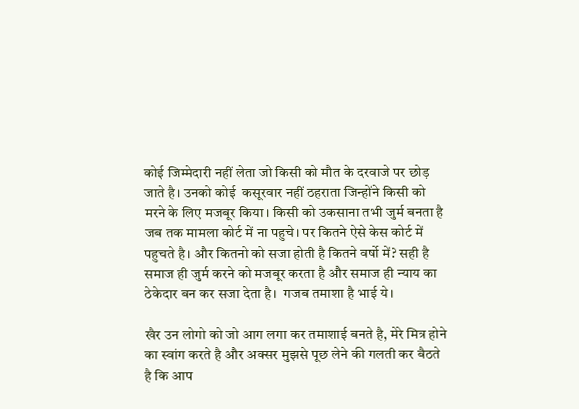कोई जिम्मेदारी नहीं लेता जो किसी को मौत के दरवाजे पर छोड़ जाते है। उनको कोई  कसूरवार नहीं ठहराता जिन्होंने किसी को मरने के लिए मजबूर किया। किसी को उकसाना तभी जुर्म बनता है जब तक मामला कोर्ट में ना पहुचे। पर कितने ऐसे केस कोर्ट में पहुचते है। और कितनो को सजा होती है कितने वर्षो में? सही है समाज ही जुर्म करने को मजबूर करता है और समाज ही न्याय का ठेकेदार बन कर सजा देता है।  गजब तमाशा है भाई ये।

खैर उन लोगो को जो आग लगा कर तमाशाई बनते है, मेरे मित्र होने का स्वांग करते है और अक्सर मुझसे पूछ लेने की गलती कर बैठते है कि आप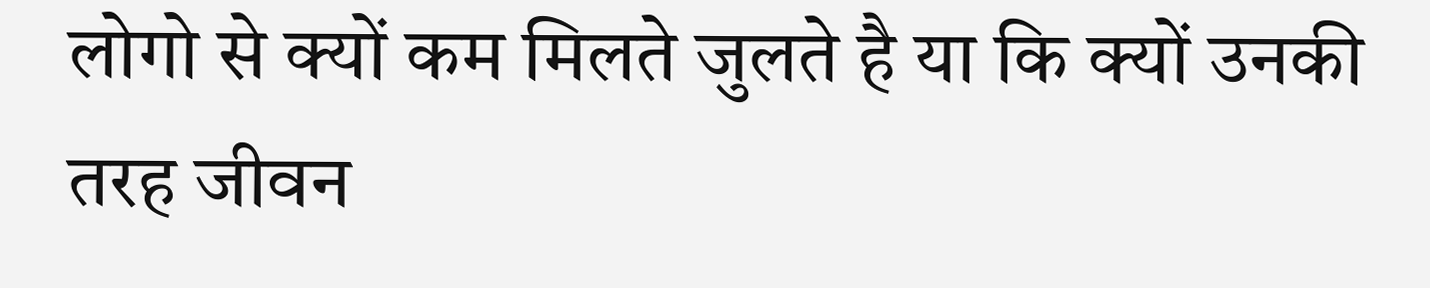लोगो से क्यों कम मिलते जुलते है या कि क्यों उनकी तरह जीवन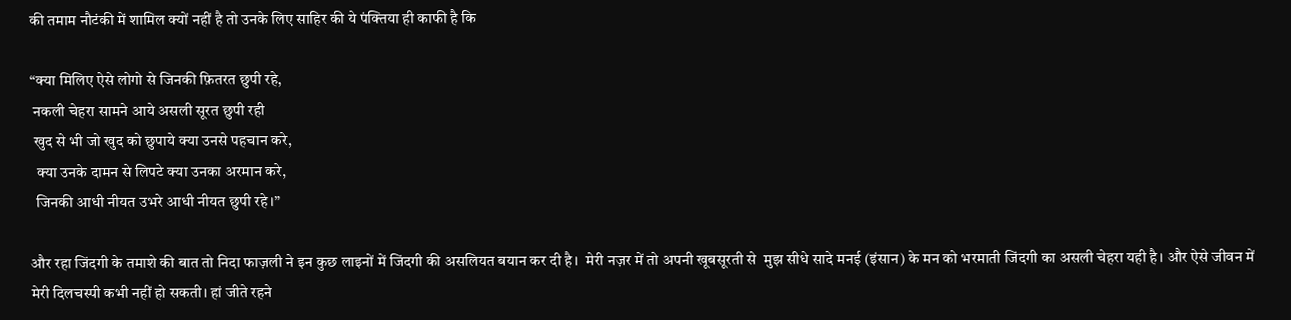की तमाम नौटंकी में शामिल क्यों नहीं है तो उनके लिए साहिर की ये पंक्तिया ही काफी है कि

“क्या मिलिए ऐसे लोगो से जिनकी फ़ितरत छुपी रहे,
 नकली चेहरा सामने आये असली सूरत छुपी रही
 खुद से भी जो खुद को छुपाये क्या उनसे पहचान करे,
  क्या उनके दामन से लिपटे क्या उनका अरमान करे,
  जिनकी आधी नीयत उभरे आधी नीयत छुपी रहे।”

और रहा जिंदगी के तमाशे की बात तो निदा फाज़ली ने इन कुछ लाइनों में जिंदगी की असलियत बयान कर दी है।  मेरी नज़र में तो अपनी खूबसूरती से  मुझ सीधे सादे मनई (इंसान) के मन को भरमाती जिंदगी का असली चेहरा यही है। और ऐसे जीवन में मेरी दिलचस्पी कभी नहीं हो सकती। हां जीते रहने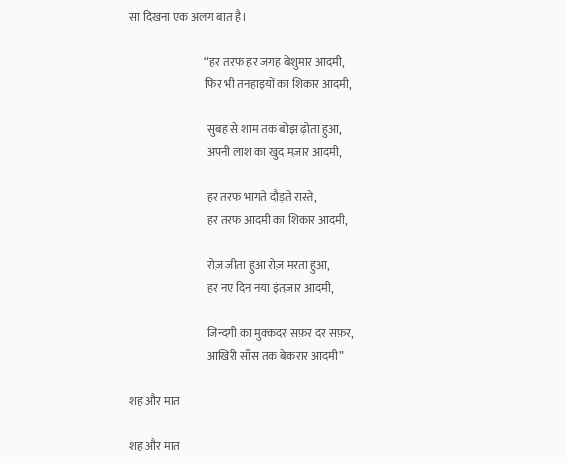सा दिखना एक अलग बात है।

                                 “हर तरफ हर जगह बेशुमार आदमी,
                                 फिर भी तनहाइयों का शिकार आदमी,

                                  सुबह से शाम तक बोझ ढ़ोता हुआ,
                                  अपनी लाश का खुद मज़ार आदमी,

                                  हर तरफ भागते दौड़ते रास्ते,
                                  हर तरफ आदमी का शिकार आदमी,

                                  रोज़ जीता हुआ रोज़ मरता हुआ,
                                  हर नए दिन नया इंतज़ार आदमी,

                                  जिन्दगी का मुक्कदर सफ़र दर सफ़र,
                                  आखिरी साँस तक बेकरार आदमी”

शह और मात

शह और मात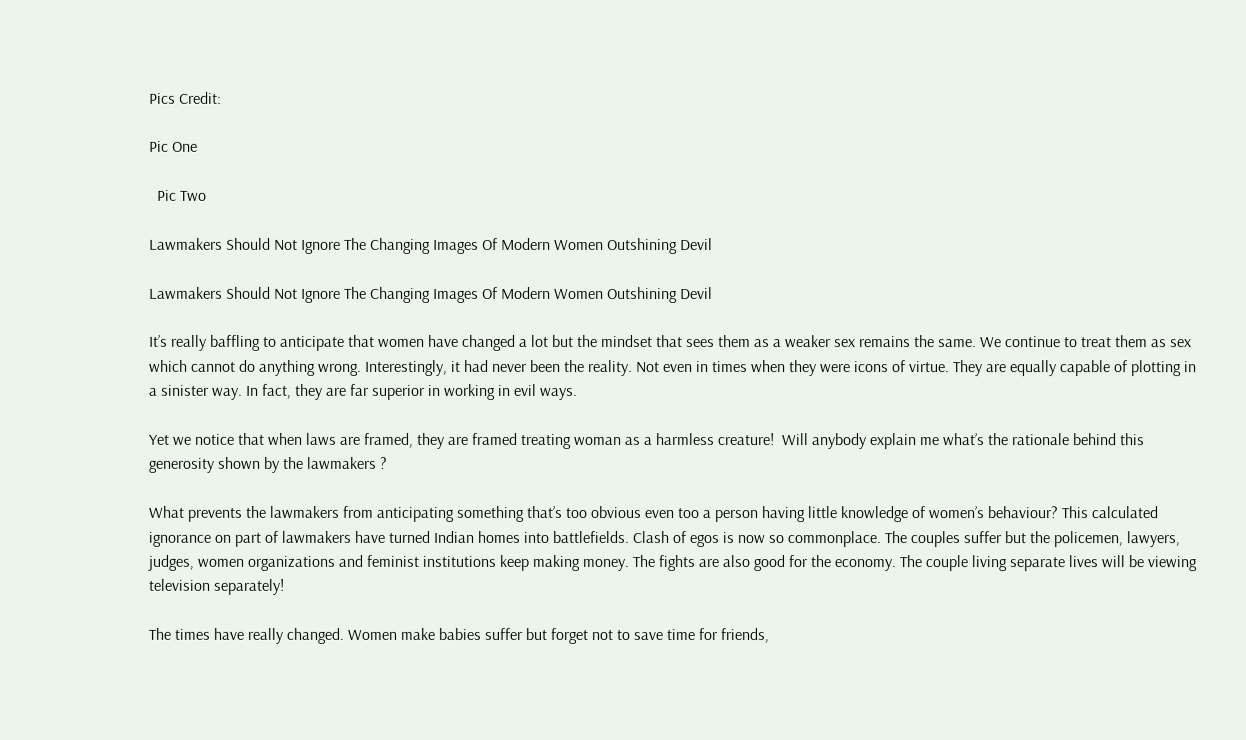Pics Credit:

Pic One

  Pic Two

Lawmakers Should Not Ignore The Changing Images Of Modern Women Outshining Devil

Lawmakers Should Not Ignore The Changing Images Of Modern Women Outshining Devil

It’s really baffling to anticipate that women have changed a lot but the mindset that sees them as a weaker sex remains the same. We continue to treat them as sex which cannot do anything wrong. Interestingly, it had never been the reality. Not even in times when they were icons of virtue. They are equally capable of plotting in a sinister way. In fact, they are far superior in working in evil ways.

Yet we notice that when laws are framed, they are framed treating woman as a harmless creature!  Will anybody explain me what’s the rationale behind this generosity shown by the lawmakers ?

What prevents the lawmakers from anticipating something that’s too obvious even too a person having little knowledge of women’s behaviour? This calculated ignorance on part of lawmakers have turned Indian homes into battlefields. Clash of egos is now so commonplace. The couples suffer but the policemen, lawyers, judges, women organizations and feminist institutions keep making money. The fights are also good for the economy. The couple living separate lives will be viewing television separately!

The times have really changed. Women make babies suffer but forget not to save time for friends,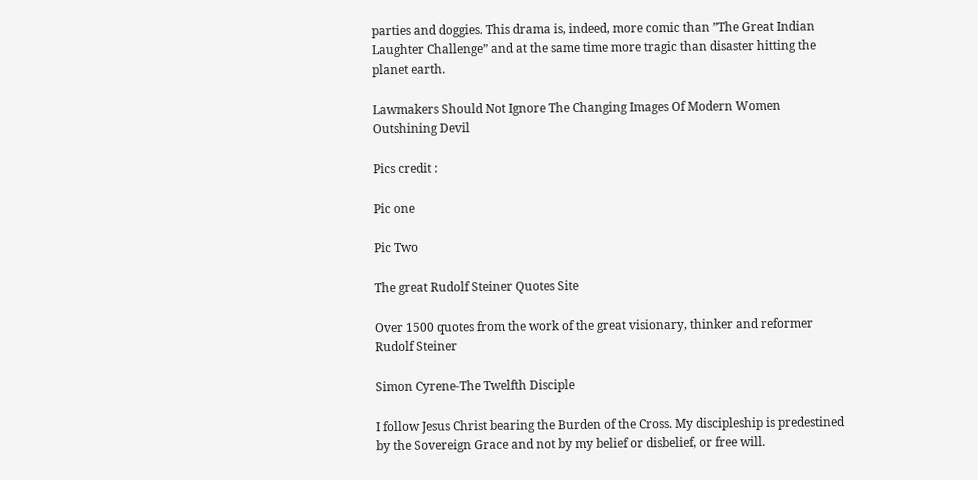parties and doggies. This drama is, indeed, more comic than ”The Great Indian Laughter Challenge” and at the same time more tragic than disaster hitting the planet earth.

Lawmakers Should Not Ignore The Changing Images Of Modern Women Outshining Devil

Pics credit :

Pic one

Pic Two

The great Rudolf Steiner Quotes Site

Over 1500 quotes from the work of the great visionary, thinker and reformer Rudolf Steiner

Simon Cyrene-The Twelfth Disciple

I follow Jesus Christ bearing the Burden of the Cross. My discipleship is predestined by the Sovereign Grace and not by my belief or disbelief, or free will.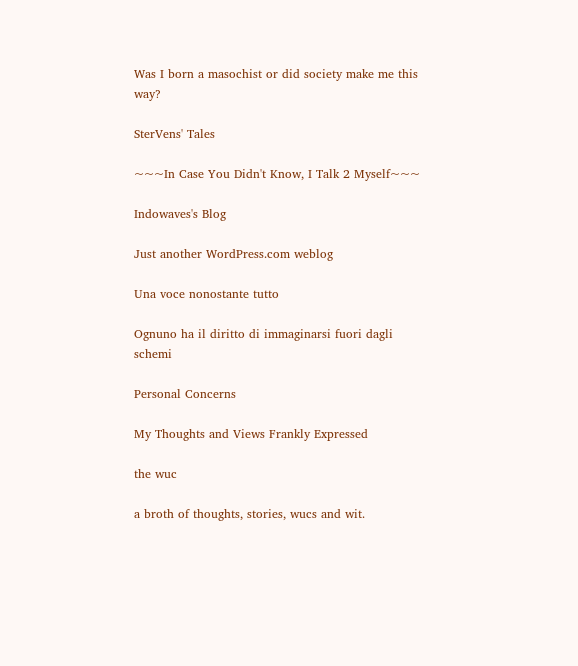Was I born a masochist or did society make me this way?

SterVens' Tales

~~~In Case You Didn't Know, I Talk 2 Myself~~~

Indowaves's Blog

Just another WordPress.com weblog

Una voce nonostante tutto

Ognuno ha il diritto di immaginarsi fuori dagli schemi

Personal Concerns

My Thoughts and Views Frankly Expressed

the wuc

a broth of thoughts, stories, wucs and wit.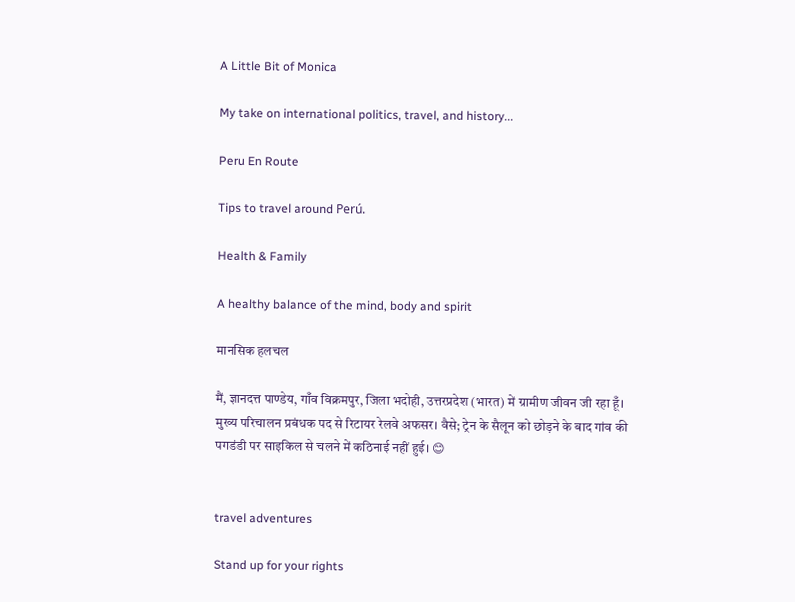A Little Bit of Monica

My take on international politics, travel, and history...

Peru En Route

Tips to travel around Perú.

Health & Family

A healthy balance of the mind, body and spirit

मानसिक हलचल

मैं, ज्ञानदत्त पाण्डेय, गाँव विक्रमपुर, जिला भदोही, उत्तरप्रदेश (भारत) में ग्रामीण जीवन जी रहा हूँ। मुख्य परिचालन प्रबंधक पद से रिटायर रेलवे अफसर। वैसे; ट्रेन के सैलून को छोड़ने के बाद गांव की पगडंडी पर साइकिल से चलने में कठिनाई नहीं हुई। 😊


travel adventures

Stand up for your rights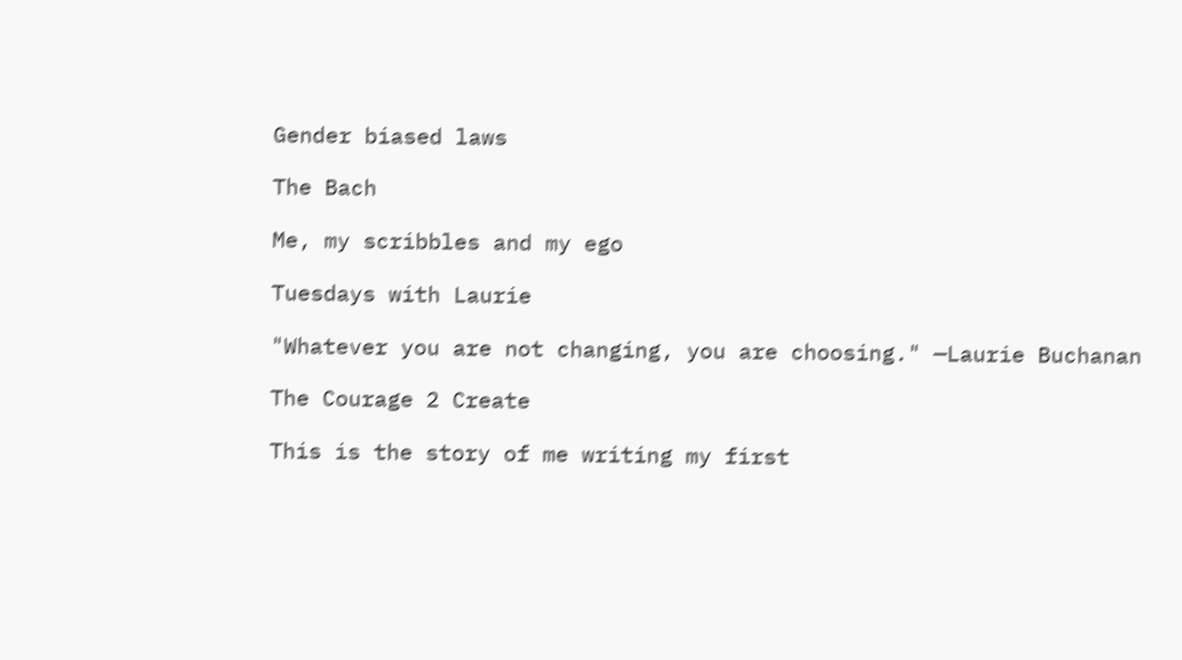Gender biased laws

The Bach

Me, my scribbles and my ego

Tuesdays with Laurie

"Whatever you are not changing, you are choosing." —Laurie Buchanan

The Courage 2 Create

This is the story of me writing my first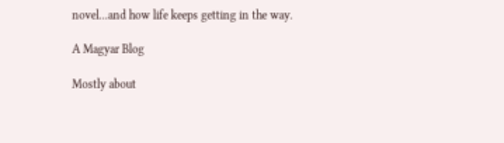novel...and how life keeps getting in the way.

A Magyar Blog

Mostly about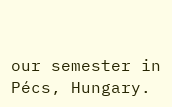our semester in Pécs, Hungary.